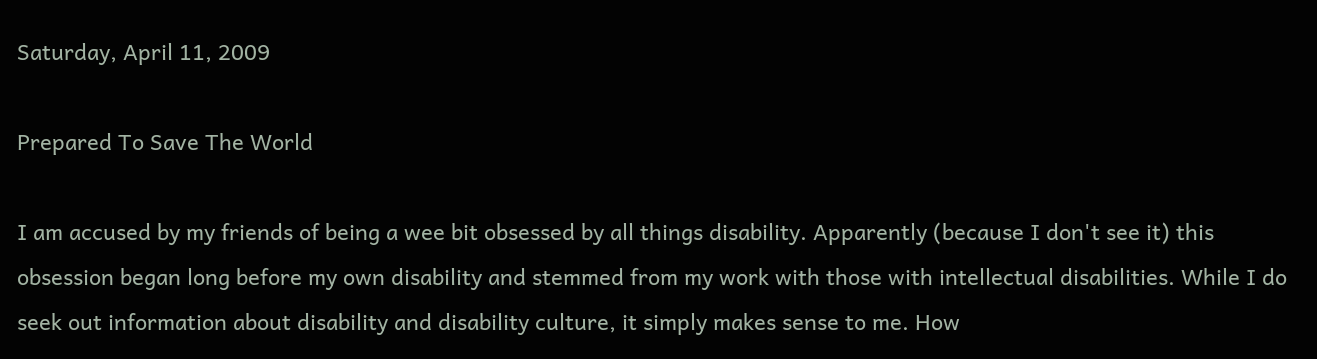Saturday, April 11, 2009

Prepared To Save The World

I am accused by my friends of being a wee bit obsessed by all things disability. Apparently (because I don't see it) this obsession began long before my own disability and stemmed from my work with those with intellectual disabilities. While I do seek out information about disability and disability culture, it simply makes sense to me. How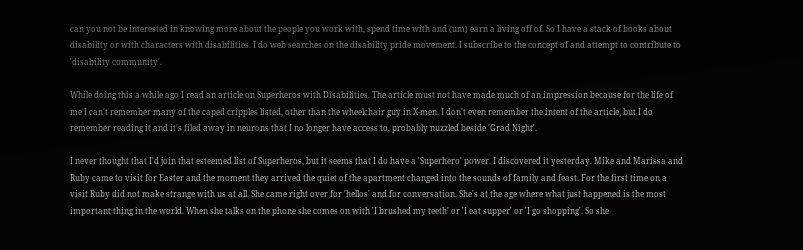can you not be interested in knowing more about the people you work with, spend time with and (um) earn a living off of. So I have a stack of books about disability or with characters with disabilities. I do web searches on the disability pride movement. I subscribe to the concept of and attempt to contribute to 'disability community'.

While doing this a while ago I read an article on Superheros with Disabilities. The article must not have made much of an impression because for the life of me I can't remember many of the caped cripples listed, other than the wheelchair guy in X-men. I don't even remember the intent of the article, but I do remember reading it and it's filed away in neurons that I no longer have access to, probably nuzzled beside 'Grad Night'.

I never thought that I'd join that esteemed list of Superheros, but it seems that I do have a 'Superhero' power. I discovered it yesterday. Mike and Marissa and Ruby came to visit for Easter and the moment they arrived the quiet of the apartment changed into the sounds of family and feast. For the first time on a visit Ruby did not make strange with us at all. She came right over for 'hellos' and for conversation. She's at the age where what just happened is the most important thing in the world. When she talks on the phone she comes on with 'I brushed my teeth' or 'I eat supper' or 'I go shopping'. So she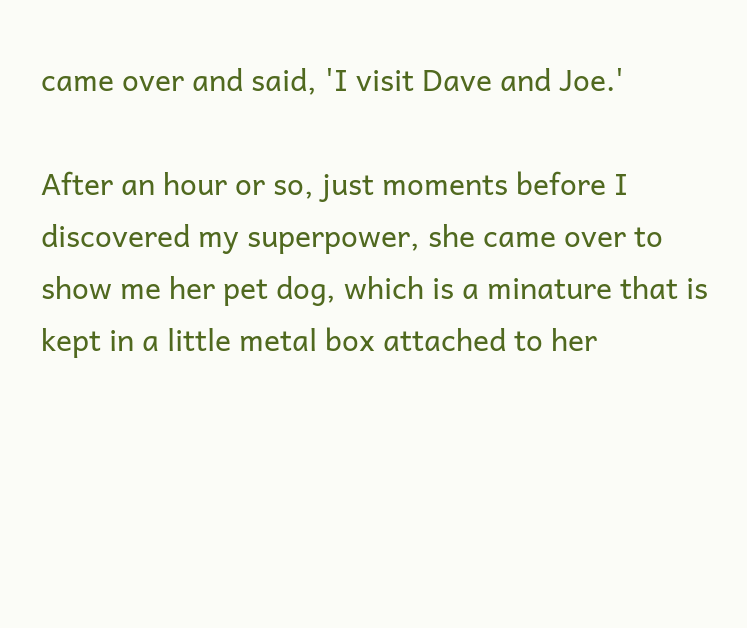came over and said, 'I visit Dave and Joe.'

After an hour or so, just moments before I discovered my superpower, she came over to show me her pet dog, which is a minature that is kept in a little metal box attached to her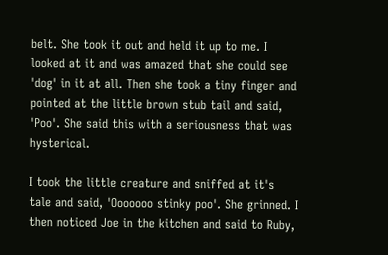belt. She took it out and held it up to me. I looked at it and was amazed that she could see 'dog' in it at all. Then she took a tiny finger and pointed at the little brown stub tail and said, 'Poo'. She said this with a seriousness that was hysterical.

I took the little creature and sniffed at it's tale and said, 'Ooooooo stinky poo'. She grinned. I then noticed Joe in the kitchen and said to Ruby,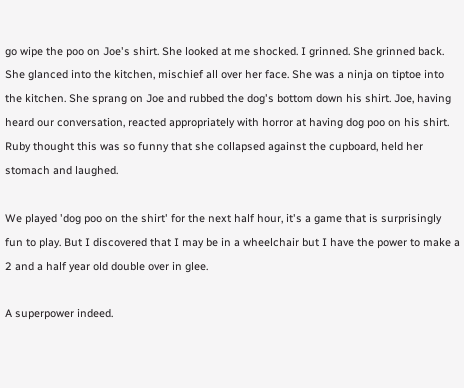go wipe the poo on Joe's shirt. She looked at me shocked. I grinned. She grinned back. She glanced into the kitchen, mischief all over her face. She was a ninja on tiptoe into the kitchen. She sprang on Joe and rubbed the dog's bottom down his shirt. Joe, having heard our conversation, reacted appropriately with horror at having dog poo on his shirt. Ruby thought this was so funny that she collapsed against the cupboard, held her stomach and laughed.

We played 'dog poo on the shirt' for the next half hour, it's a game that is surprisingly fun to play. But I discovered that I may be in a wheelchair but I have the power to make a 2 and a half year old double over in glee.

A superpower indeed.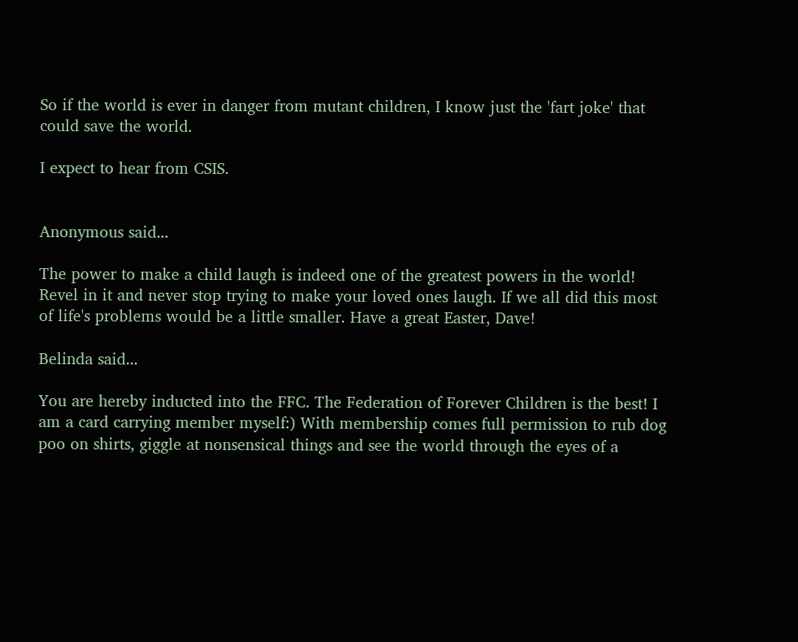So if the world is ever in danger from mutant children, I know just the 'fart joke' that could save the world.

I expect to hear from CSIS.


Anonymous said...

The power to make a child laugh is indeed one of the greatest powers in the world! Revel in it and never stop trying to make your loved ones laugh. If we all did this most of life's problems would be a little smaller. Have a great Easter, Dave!

Belinda said...

You are hereby inducted into the FFC. The Federation of Forever Children is the best! I am a card carrying member myself:) With membership comes full permission to rub dog poo on shirts, giggle at nonsensical things and see the world through the eyes of a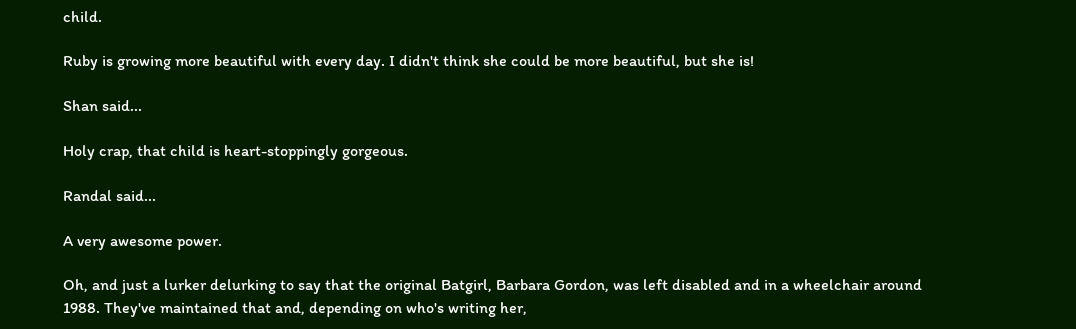child.

Ruby is growing more beautiful with every day. I didn't think she could be more beautiful, but she is!

Shan said...

Holy crap, that child is heart-stoppingly gorgeous.

Randal said...

A very awesome power.

Oh, and just a lurker delurking to say that the original Batgirl, Barbara Gordon, was left disabled and in a wheelchair around 1988. They've maintained that and, depending on who's writing her,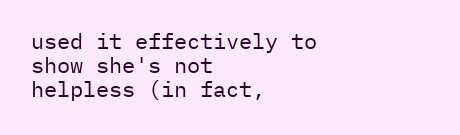used it effectively to show she's not helpless (in fact,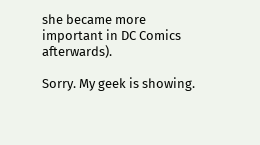she became more important in DC Comics afterwards).

Sorry. My geek is showing.